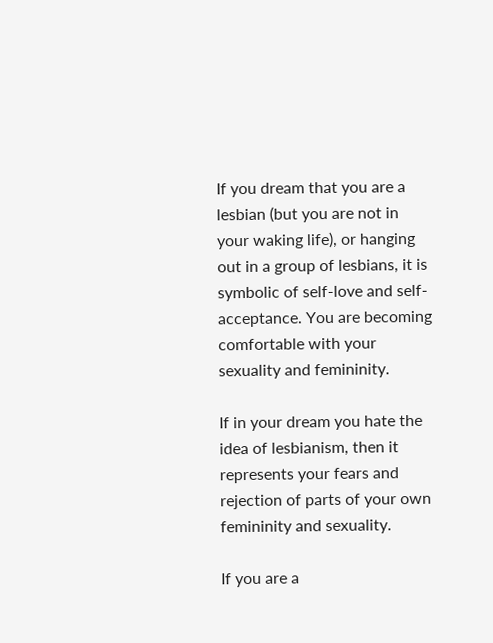If you dream that you are a lesbian (but you are not in your waking life), or hanging out in a group of lesbians, it is symbolic of self-love and self-acceptance. You are becoming comfortable with your sexuality and femininity.

If in your dream you hate the idea of lesbianism, then it represents your fears and rejection of parts of your own femininity and sexuality.

If you are a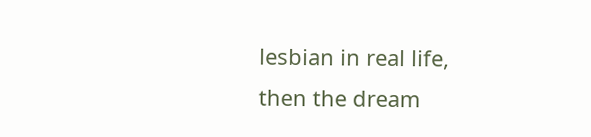lesbian in real life, then the dream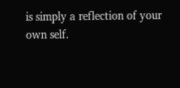is simply a reflection of your own self.